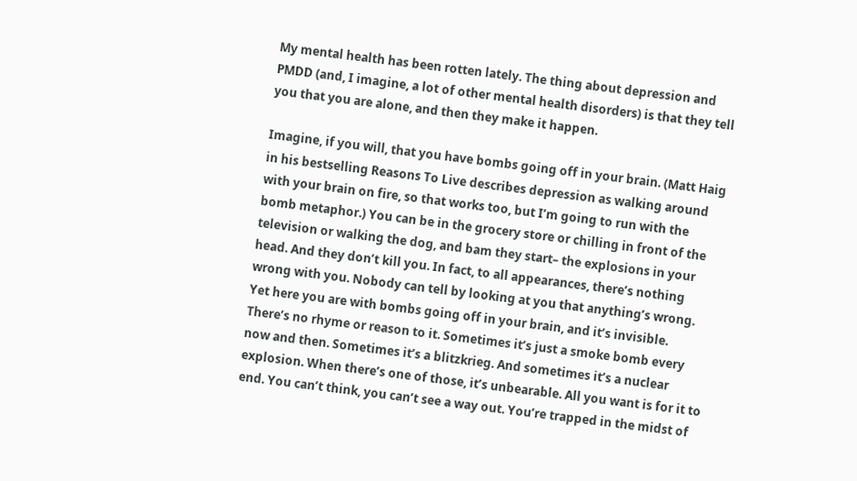My mental health has been rotten lately. The thing about depression and PMDD (and, I imagine, a lot of other mental health disorders) is that they tell you that you are alone, and then they make it happen.

Imagine, if you will, that you have bombs going off in your brain. (Matt Haig in his bestselling Reasons To Live describes depression as walking around with your brain on fire, so that works too, but I’m going to run with the bomb metaphor.) You can be in the grocery store or chilling in front of the television or walking the dog, and bam they start– the explosions in your head. And they don’t kill you. In fact, to all appearances, there’s nothing wrong with you. Nobody can tell by looking at you that anything’s wrong. Yet here you are with bombs going off in your brain, and it’s invisible. There’s no rhyme or reason to it. Sometimes it’s just a smoke bomb every now and then. Sometimes it’s a blitzkrieg. And sometimes it’s a nuclear explosion. When there’s one of those, it’s unbearable. All you want is for it to end. You can’t think, you can’t see a way out. You’re trapped in the midst of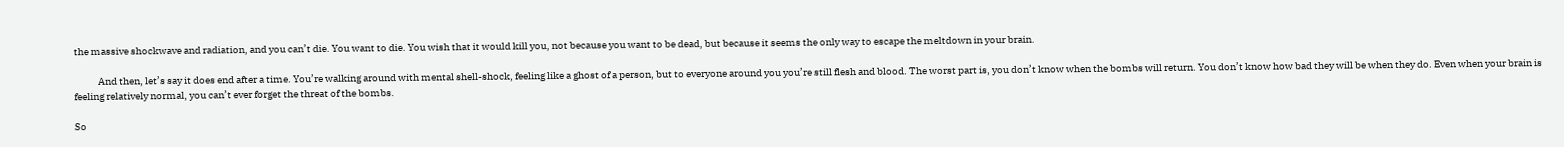the massive shockwave and radiation, and you can’t die. You want to die. You wish that it would kill you, not because you want to be dead, but because it seems the only way to escape the meltdown in your brain.

            And then, let’s say it does end after a time. You’re walking around with mental shell-shock, feeling like a ghost of a person, but to everyone around you you’re still flesh and blood. The worst part is, you don’t know when the bombs will return. You don’t know how bad they will be when they do. Even when your brain is feeling relatively normal, you can’t ever forget the threat of the bombs.

So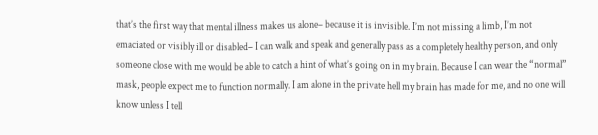that’s the first way that mental illness makes us alone– because it is invisible. I’m not missing a limb, I’m not emaciated or visibly ill or disabled– I can walk and speak and generally pass as a completely healthy person, and only someone close with me would be able to catch a hint of what’s going on in my brain. Because I can wear the “normal”  mask, people expect me to function normally. I am alone in the private hell my brain has made for me, and no one will know unless I tell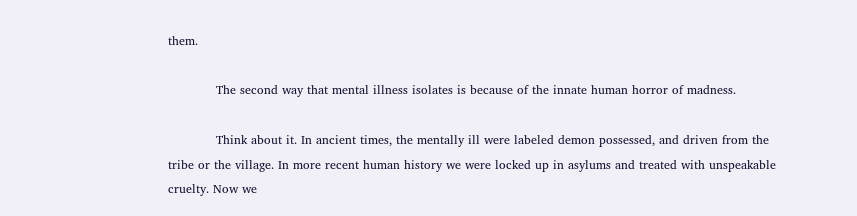them.

            The second way that mental illness isolates is because of the innate human horror of madness.

            Think about it. In ancient times, the mentally ill were labeled demon possessed, and driven from the tribe or the village. In more recent human history we were locked up in asylums and treated with unspeakable cruelty. Now we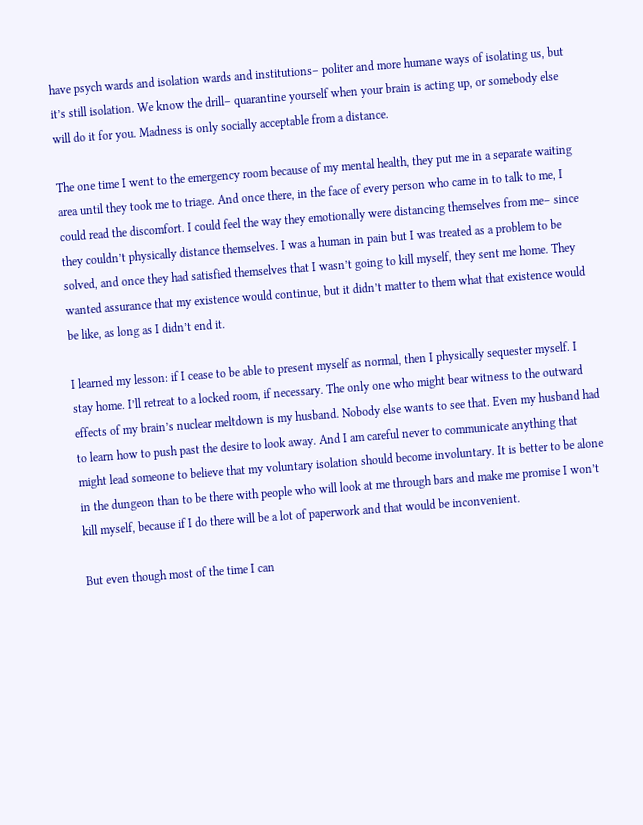have psych wards and isolation wards and institutions– politer and more humane ways of isolating us, but it’s still isolation. We know the drill– quarantine yourself when your brain is acting up, or somebody else will do it for you. Madness is only socially acceptable from a distance.

The one time I went to the emergency room because of my mental health, they put me in a separate waiting area until they took me to triage. And once there, in the face of every person who came in to talk to me, I could read the discomfort. I could feel the way they emotionally were distancing themselves from me– since they couldn’t physically distance themselves. I was a human in pain but I was treated as a problem to be solved, and once they had satisfied themselves that I wasn’t going to kill myself, they sent me home. They wanted assurance that my existence would continue, but it didn’t matter to them what that existence would be like, as long as I didn’t end it.

I learned my lesson: if I cease to be able to present myself as normal, then I physically sequester myself. I stay home. I’ll retreat to a locked room, if necessary. The only one who might bear witness to the outward effects of my brain’s nuclear meltdown is my husband. Nobody else wants to see that. Even my husband had to learn how to push past the desire to look away. And I am careful never to communicate anything that might lead someone to believe that my voluntary isolation should become involuntary. It is better to be alone in the dungeon than to be there with people who will look at me through bars and make me promise I won’t kill myself, because if I do there will be a lot of paperwork and that would be inconvenient.

But even though most of the time I can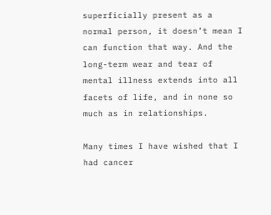superficially present as a normal person, it doesn’t mean I can function that way. And the long-term wear and tear of mental illness extends into all facets of life, and in none so much as in relationships.

Many times I have wished that I had cancer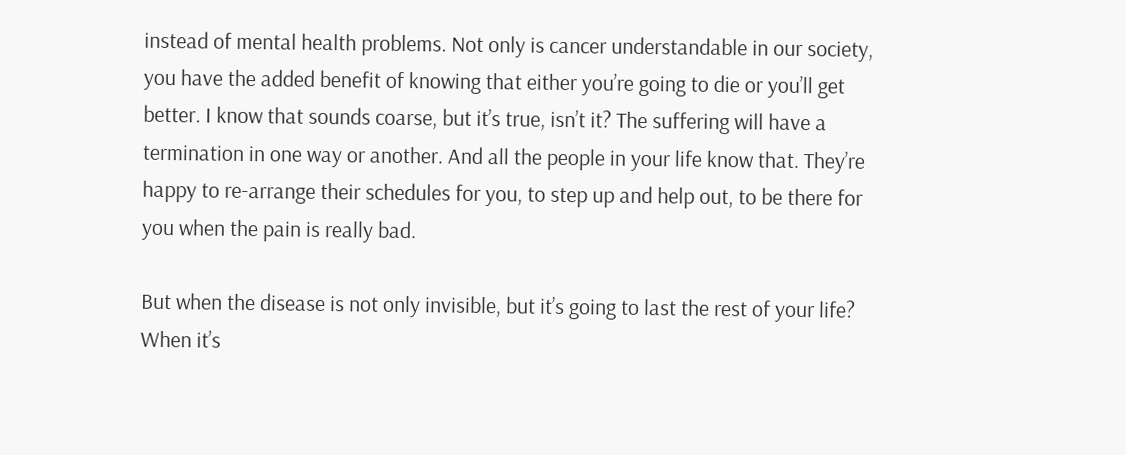instead of mental health problems. Not only is cancer understandable in our society, you have the added benefit of knowing that either you’re going to die or you’ll get better. I know that sounds coarse, but it’s true, isn’t it? The suffering will have a termination in one way or another. And all the people in your life know that. They’re happy to re-arrange their schedules for you, to step up and help out, to be there for you when the pain is really bad.

But when the disease is not only invisible, but it’s going to last the rest of your life? When it’s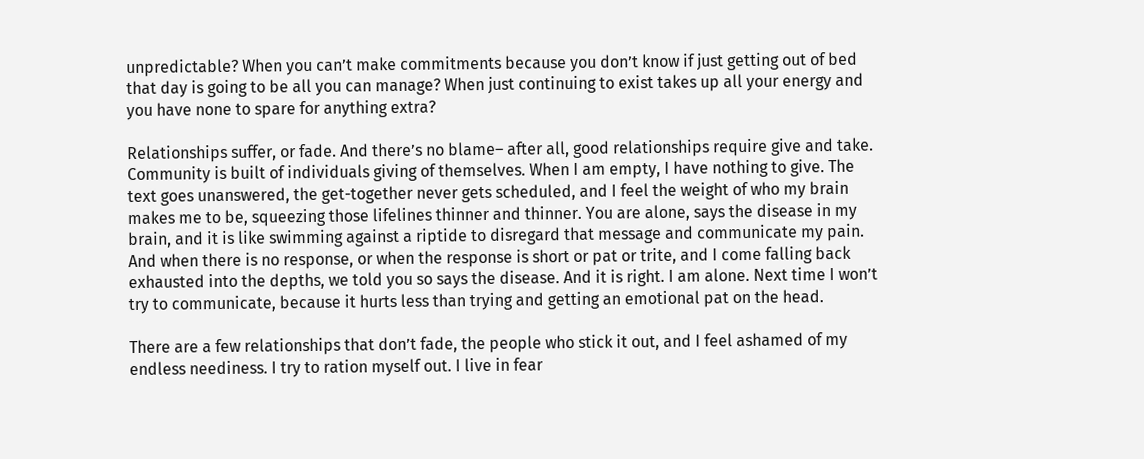unpredictable? When you can’t make commitments because you don’t know if just getting out of bed that day is going to be all you can manage? When just continuing to exist takes up all your energy and you have none to spare for anything extra?

Relationships suffer, or fade. And there’s no blame– after all, good relationships require give and take. Community is built of individuals giving of themselves. When I am empty, I have nothing to give. The text goes unanswered, the get-together never gets scheduled, and I feel the weight of who my brain makes me to be, squeezing those lifelines thinner and thinner. You are alone, says the disease in my brain, and it is like swimming against a riptide to disregard that message and communicate my pain. And when there is no response, or when the response is short or pat or trite, and I come falling back exhausted into the depths, we told you so says the disease. And it is right. I am alone. Next time I won’t try to communicate, because it hurts less than trying and getting an emotional pat on the head.

There are a few relationships that don’t fade, the people who stick it out, and I feel ashamed of my endless neediness. I try to ration myself out. I live in fear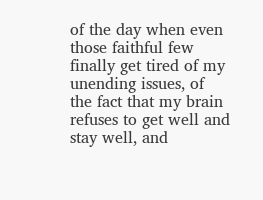of the day when even those faithful few finally get tired of my unending issues, of the fact that my brain refuses to get well and stay well, and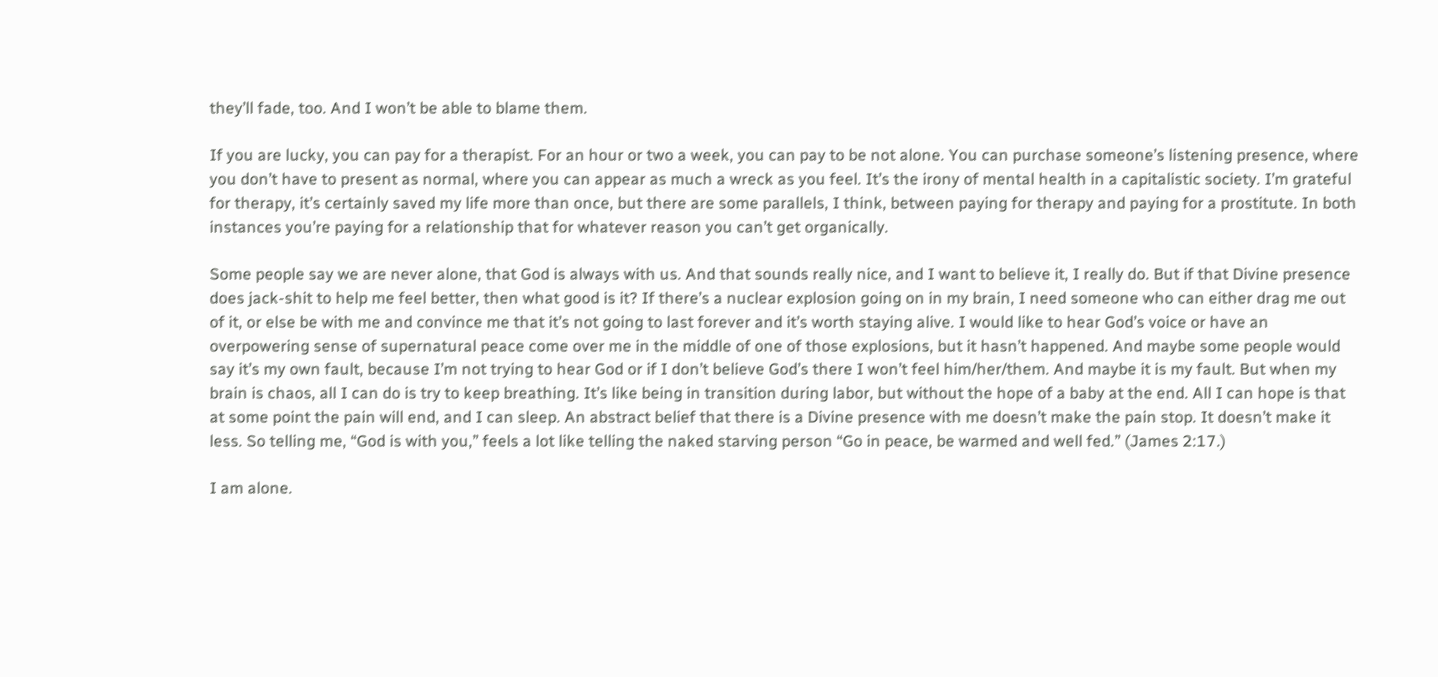they’ll fade, too. And I won’t be able to blame them.

If you are lucky, you can pay for a therapist. For an hour or two a week, you can pay to be not alone. You can purchase someone’s listening presence, where you don’t have to present as normal, where you can appear as much a wreck as you feel. It’s the irony of mental health in a capitalistic society. I’m grateful for therapy, it’s certainly saved my life more than once, but there are some parallels, I think, between paying for therapy and paying for a prostitute. In both instances you’re paying for a relationship that for whatever reason you can’t get organically.

Some people say we are never alone, that God is always with us. And that sounds really nice, and I want to believe it, I really do. But if that Divine presence does jack-shit to help me feel better, then what good is it? If there’s a nuclear explosion going on in my brain, I need someone who can either drag me out of it, or else be with me and convince me that it’s not going to last forever and it’s worth staying alive. I would like to hear God’s voice or have an overpowering sense of supernatural peace come over me in the middle of one of those explosions, but it hasn’t happened. And maybe some people would say it’s my own fault, because I’m not trying to hear God or if I don’t believe God’s there I won’t feel him/her/them. And maybe it is my fault. But when my brain is chaos, all I can do is try to keep breathing. It’s like being in transition during labor, but without the hope of a baby at the end. All I can hope is that at some point the pain will end, and I can sleep. An abstract belief that there is a Divine presence with me doesn’t make the pain stop. It doesn’t make it less. So telling me, “God is with you,” feels a lot like telling the naked starving person “Go in peace, be warmed and well fed.” (James 2:17.)

I am alone.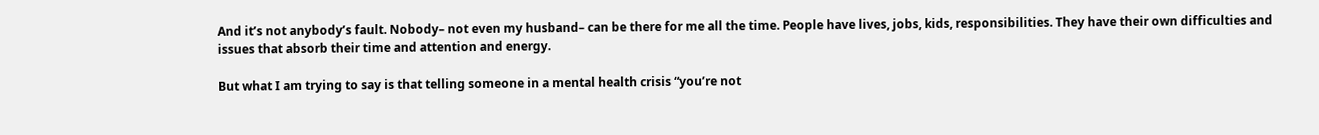And it’s not anybody’s fault. Nobody– not even my husband– can be there for me all the time. People have lives, jobs, kids, responsibilities. They have their own difficulties and issues that absorb their time and attention and energy.

But what I am trying to say is that telling someone in a mental health crisis “you’re not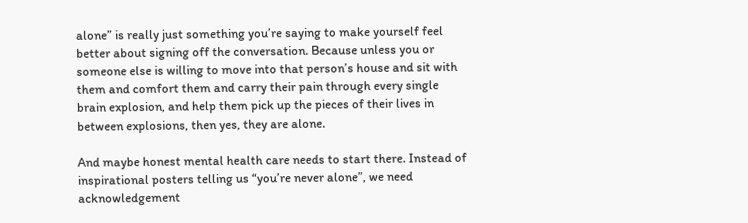alone” is really just something you’re saying to make yourself feel better about signing off the conversation. Because unless you or someone else is willing to move into that person’s house and sit with them and comfort them and carry their pain through every single brain explosion, and help them pick up the pieces of their lives in between explosions, then yes, they are alone.

And maybe honest mental health care needs to start there. Instead of inspirational posters telling us “you’re never alone”, we need acknowledgement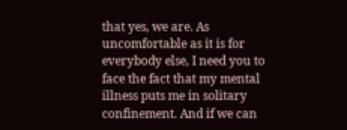that yes, we are. As uncomfortable as it is for everybody else, I need you to face the fact that my mental illness puts me in solitary confinement. And if we can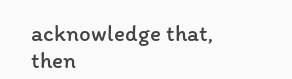acknowledge that, then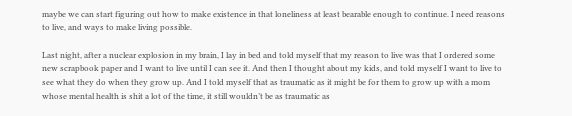maybe we can start figuring out how to make existence in that loneliness at least bearable enough to continue. I need reasons to live, and ways to make living possible.

Last night, after a nuclear explosion in my brain, I lay in bed and told myself that my reason to live was that I ordered some new scrapbook paper and I want to live until I can see it. And then I thought about my kids, and told myself I want to live to see what they do when they grow up. And I told myself that as traumatic as it might be for them to grow up with a mom whose mental health is shit a lot of the time, it still wouldn’t be as traumatic as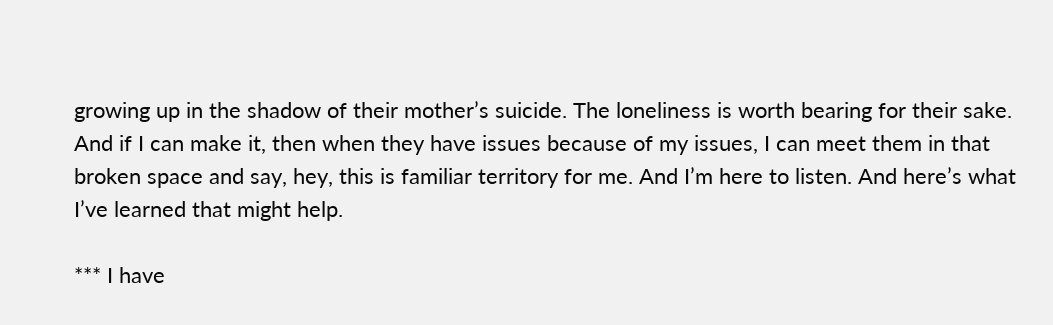growing up in the shadow of their mother’s suicide. The loneliness is worth bearing for their sake.  And if I can make it, then when they have issues because of my issues, I can meet them in that broken space and say, hey, this is familiar territory for me. And I’m here to listen. And here’s what I’ve learned that might help.

*** I have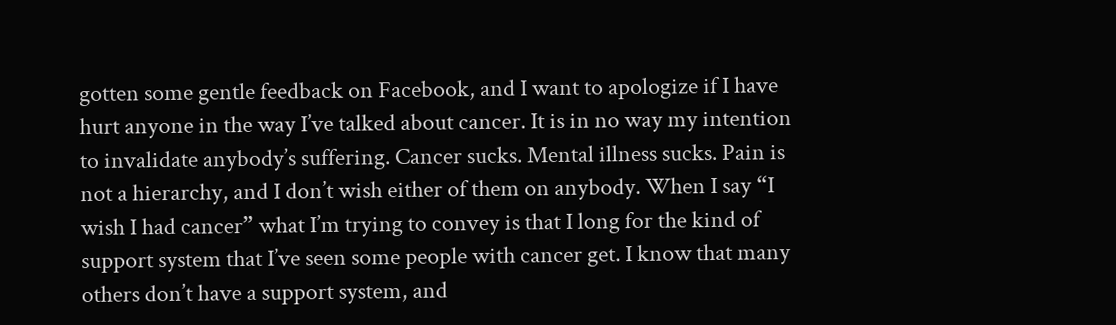gotten some gentle feedback on Facebook, and I want to apologize if I have hurt anyone in the way I’ve talked about cancer. It is in no way my intention to invalidate anybody’s suffering. Cancer sucks. Mental illness sucks. Pain is not a hierarchy, and I don’t wish either of them on anybody. When I say “I wish I had cancer” what I’m trying to convey is that I long for the kind of support system that I’ve seen some people with cancer get. I know that many others don’t have a support system, and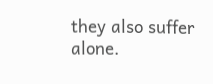they also suffer alone.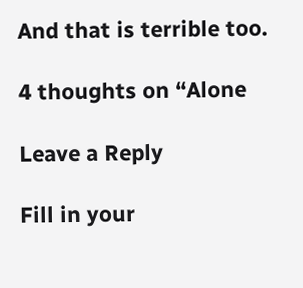And that is terrible too.

4 thoughts on “Alone

Leave a Reply

Fill in your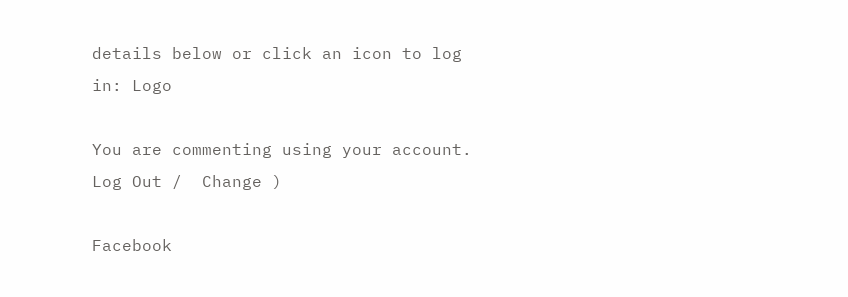details below or click an icon to log in: Logo

You are commenting using your account. Log Out /  Change )

Facebook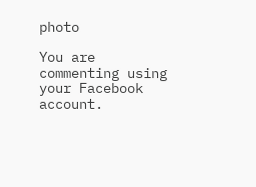photo

You are commenting using your Facebook account.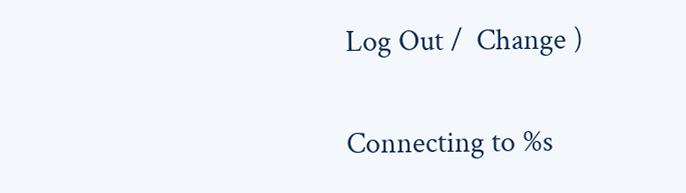Log Out /  Change )

Connecting to %s